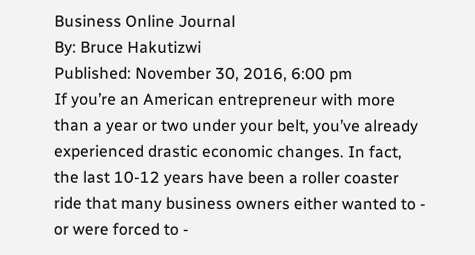Business Online Journal
By: Bruce Hakutizwi
Published: November 30, 2016, 6:00 pm
If you’re an American entrepreneur with more than a year or two under your belt, you’ve already experienced drastic economic changes. In fact, the last 10-12 years have been a roller coaster ride that many business owners either wanted to - or were forced to -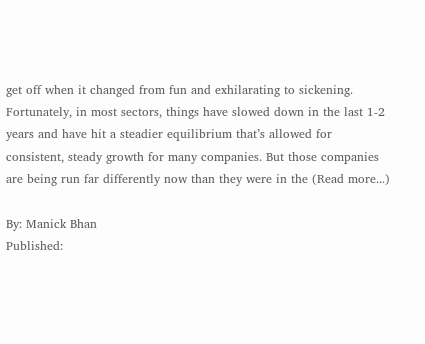get off when it changed from fun and exhilarating to sickening. Fortunately, in most sectors, things have slowed down in the last 1-2 years and have hit a steadier equilibrium that’s allowed for consistent, steady growth for many companies. But those companies are being run far differently now than they were in the (Read more...)

By: Manick Bhan
Published: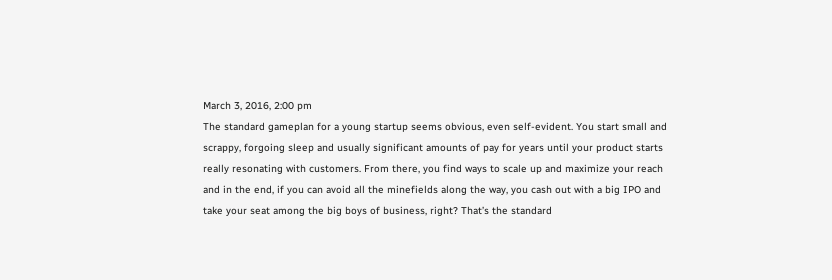March 3, 2016, 2:00 pm
The standard gameplan for a young startup seems obvious, even self-evident. You start small and scrappy, forgoing sleep and usually significant amounts of pay for years until your product starts really resonating with customers. From there, you find ways to scale up and maximize your reach and in the end, if you can avoid all the minefields along the way, you cash out with a big IPO and take your seat among the big boys of business, right? That’s the standard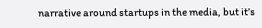narrative around startups in the media, but it’s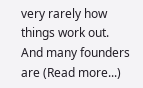very rarely how things work out. And many founders are (Read more...)